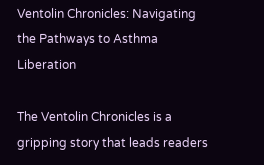Ventolin Chronicles: Navigating the Pathways to Asthma Liberation

The Ventolin Chronicles is a gripping story that leads readers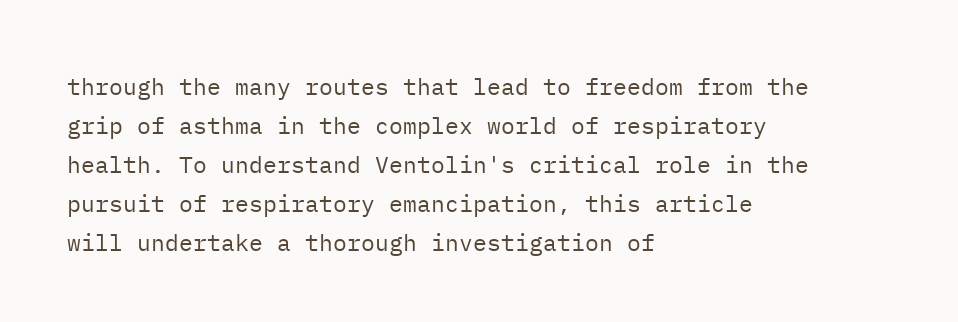through the many routes that lead to freedom from the grip of asthma in the complex world of respiratory health. To understand Ventolin's critical role in the pursuit of respiratory emancipation, this article will undertake a thorough investigation of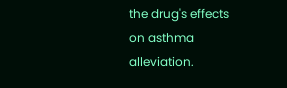the drug's effects on asthma alleviation.